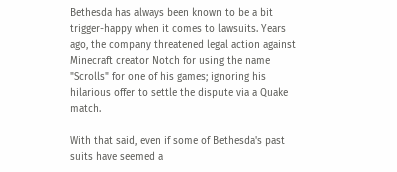Bethesda has always been known to be a bit trigger-happy when it comes to lawsuits. Years ago, the company threatened legal action against Minecraft creator Notch for using the name "Scrolls" for one of his games; ignoring his hilarious offer to settle the dispute via a Quake match.

With that said, even if some of Bethesda's past suits have seemed a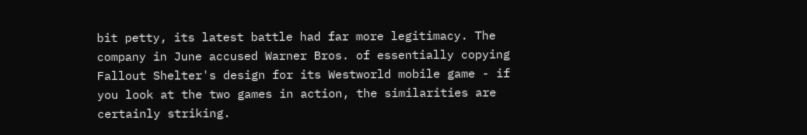bit petty, its latest battle had far more legitimacy. The company in June accused Warner Bros. of essentially copying Fallout Shelter's design for its Westworld mobile game - if you look at the two games in action, the similarities are certainly striking.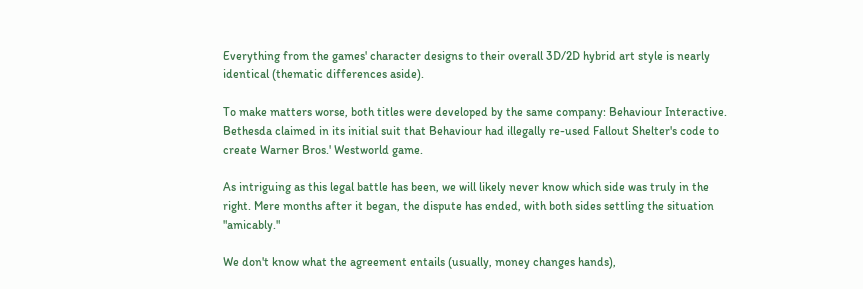Everything from the games' character designs to their overall 3D/2D hybrid art style is nearly identical (thematic differences aside).

To make matters worse, both titles were developed by the same company: Behaviour Interactive. Bethesda claimed in its initial suit that Behaviour had illegally re-used Fallout Shelter's code to create Warner Bros.' Westworld game.

As intriguing as this legal battle has been, we will likely never know which side was truly in the right. Mere months after it began, the dispute has ended, with both sides settling the situation "amicably."

We don't know what the agreement entails (usually, money changes hands),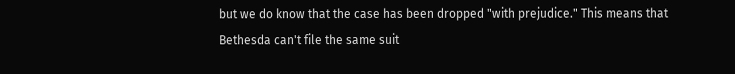but we do know that the case has been dropped "with prejudice." This means that Bethesda can't file the same suit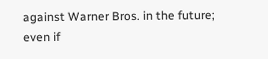against Warner Bros. in the future; even if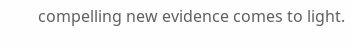compelling new evidence comes to light.